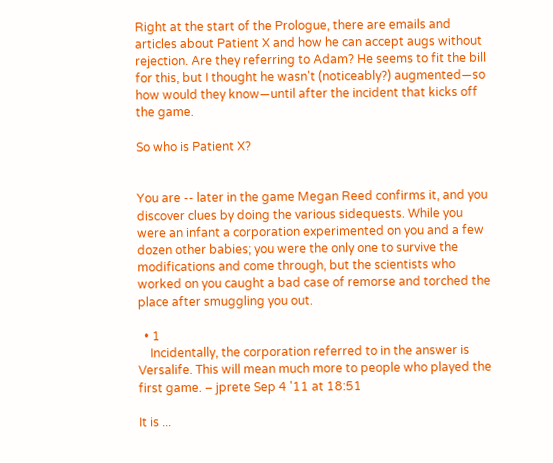Right at the start of the Prologue, there are emails and articles about Patient X and how he can accept augs without rejection. Are they referring to Adam? He seems to fit the bill for this, but I thought he wasn't (noticeably?) augmented—so how would they know—until after the incident that kicks off the game.

So who is Patient X?


You are -- later in the game Megan Reed confirms it, and you discover clues by doing the various sidequests. While you were an infant a corporation experimented on you and a few dozen other babies; you were the only one to survive the modifications and come through, but the scientists who worked on you caught a bad case of remorse and torched the place after smuggling you out.

  • 1
    Incidentally, the corporation referred to in the answer is Versalife. This will mean much more to people who played the first game. – jprete Sep 4 '11 at 18:51

It is ...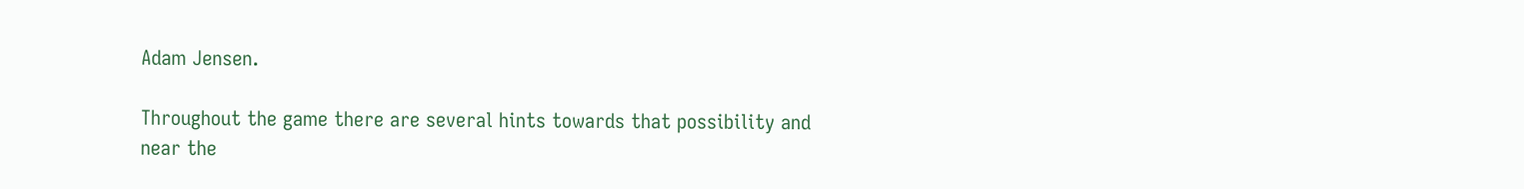Adam Jensen.

Throughout the game there are several hints towards that possibility and near the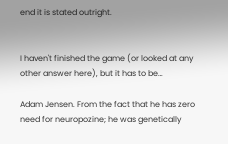end it is stated outright.


I haven't finished the game (or looked at any other answer here), but it has to be…

Adam Jensen. From the fact that he has zero need for neuropozine; he was genetically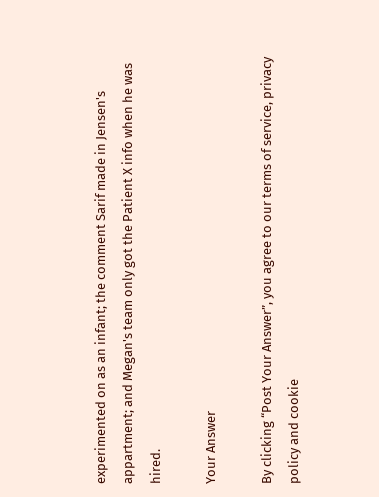experimented on as an infant; the comment Sarif made in Jensen's appartment; and Megan's team only got the Patient X info when he was hired.

Your Answer

By clicking “Post Your Answer”, you agree to our terms of service, privacy policy and cookie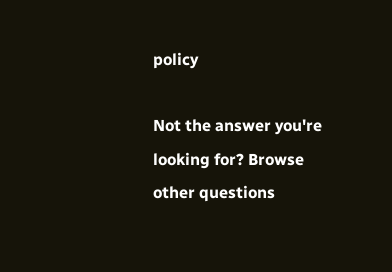policy

Not the answer you're looking for? Browse other questions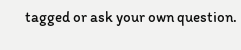tagged or ask your own question.